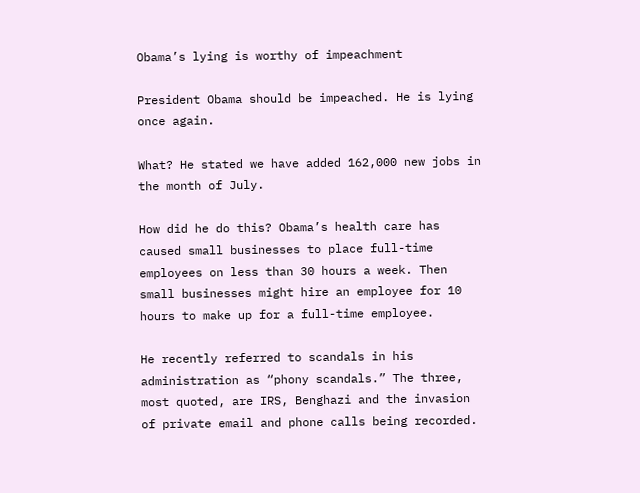Obama’s lying is worthy of impeachment

President Obama should be impeached. He is lying once again.

What? He stated we have added 162,000 new jobs in the month of July.

How did he do this? Obama’s health care has caused small businesses to place full-time employees on less than 30 hours a week. Then small businesses might hire an employee for 10 hours to make up for a full-time employee.

He recently referred to scandals in his administration as “phony scandals.” The three, most quoted, are IRS, Benghazi and the invasion of private email and phone calls being recorded.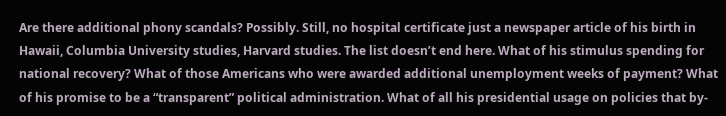Are there additional phony scandals? Possibly. Still, no hospital certificate just a newspaper article of his birth in Hawaii, Columbia University studies, Harvard studies. The list doesn’t end here. What of his stimulus spending for national recovery? What of those Americans who were awarded additional unemployment weeks of payment? What of his promise to be a “transparent” political administration. What of all his presidential usage on policies that by-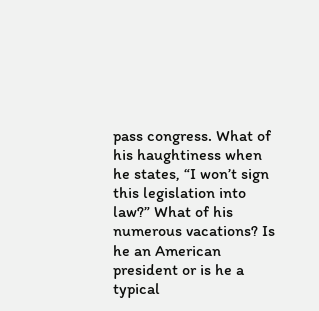pass congress. What of his haughtiness when he states, “I won’t sign this legislation into law?” What of his numerous vacations? Is he an American president or is he a typical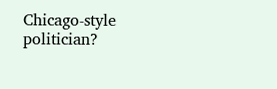Chicago-style politician?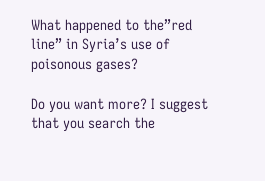What happened to the”red line” in Syria’s use of poisonous gases?

Do you want more? I suggest that you search the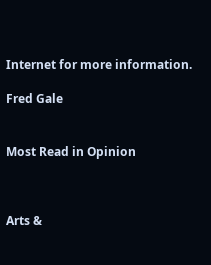Internet for more information.

Fred Gale


Most Read in Opinion



Arts &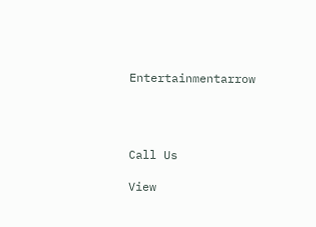Entertainmentarrow




Call Us

View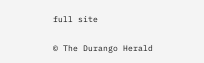full site

© The Durango Herald